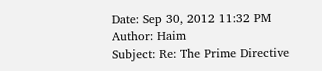Date: Sep 30, 2012 11:32 PM
Author: Haim
Subject: Re: The Prime Directive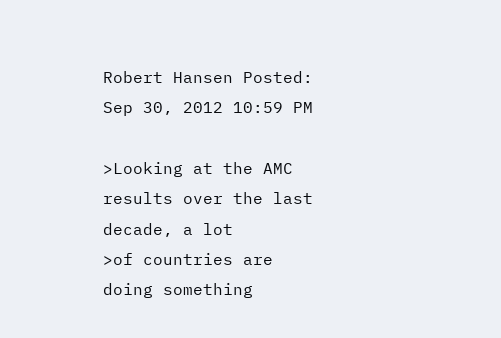Robert Hansen Posted: Sep 30, 2012 10:59 PM

>Looking at the AMC results over the last decade, a lot
>of countries are doing something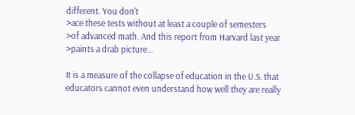different. You don't
>ace these tests without at least a couple of semesters
>of advanced math. And this report from Harvard last year
>paints a drab picture...

It is a measure of the collapse of education in the U.S. that educators cannot even understand how well they are really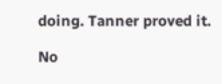doing. Tanner proved it.

No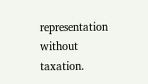representation without taxation.